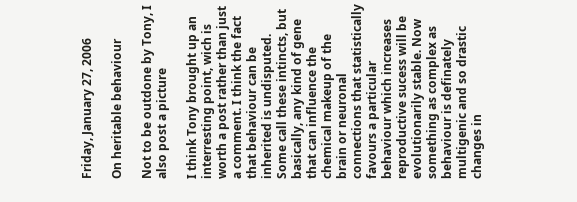Friday, January 27, 2006

On heritable behaviour

Not to be outdone by Tony, I also post a picture

I think Tony brought up an interresting point, wich is worth a post rather than just a comment. I think the fact that behaviour can be inherited is undisputed. Some call these intincts, but basically, any kind of gene that can influence the chemical makeup of the brain or neuronal connections that statistically favours a particular behaviour which increases reproductive sucess will be evolutionarily stable. Now something as complex as behaviour is definately multigenic and so drastic changes in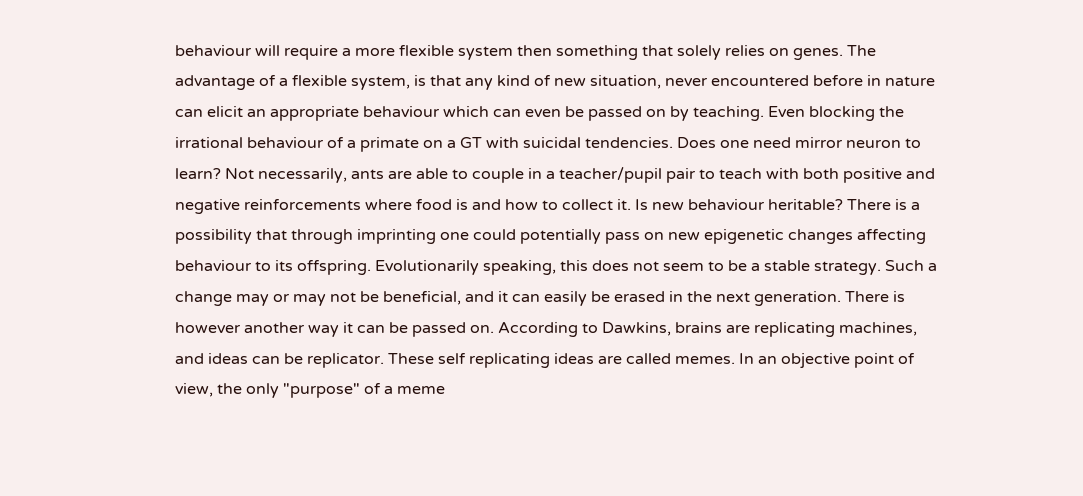behaviour will require a more flexible system then something that solely relies on genes. The advantage of a flexible system, is that any kind of new situation, never encountered before in nature can elicit an appropriate behaviour which can even be passed on by teaching. Even blocking the irrational behaviour of a primate on a GT with suicidal tendencies. Does one need mirror neuron to learn? Not necessarily, ants are able to couple in a teacher/pupil pair to teach with both positive and negative reinforcements where food is and how to collect it. Is new behaviour heritable? There is a possibility that through imprinting one could potentially pass on new epigenetic changes affecting behaviour to its offspring. Evolutionarily speaking, this does not seem to be a stable strategy. Such a change may or may not be beneficial, and it can easily be erased in the next generation. There is however another way it can be passed on. According to Dawkins, brains are replicating machines, and ideas can be replicator. These self replicating ideas are called memes. In an objective point of view, the only "purpose" of a meme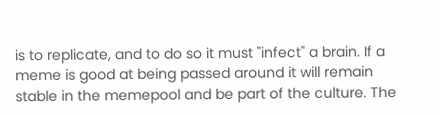is to replicate, and to do so it must "infect" a brain. If a meme is good at being passed around it will remain stable in the memepool and be part of the culture. The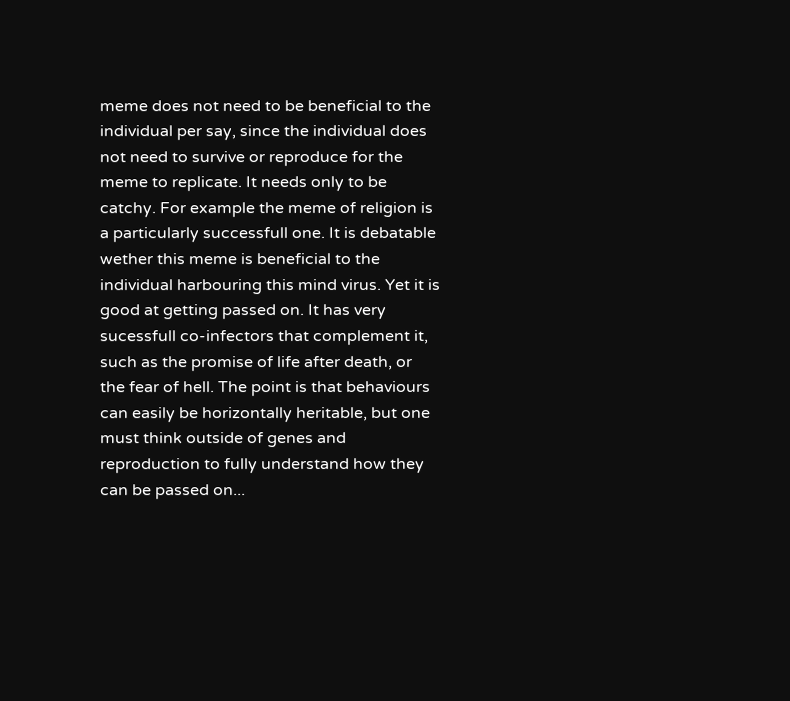meme does not need to be beneficial to the individual per say, since the individual does not need to survive or reproduce for the meme to replicate. It needs only to be catchy. For example the meme of religion is a particularly successfull one. It is debatable wether this meme is beneficial to the individual harbouring this mind virus. Yet it is good at getting passed on. It has very sucessfull co-infectors that complement it, such as the promise of life after death, or the fear of hell. The point is that behaviours can easily be horizontally heritable, but one must think outside of genes and reproduction to fully understand how they can be passed on...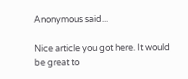Anonymous said...

Nice article you got here. It would be great to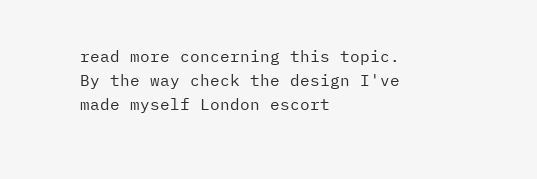read more concerning this topic.
By the way check the design I've made myself London escort